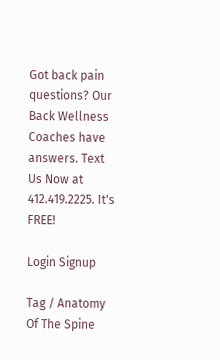Got back pain questions? Our Back Wellness Coaches have answers. Text Us Now at 412.419.2225. It's FREE!

Login Signup

Tag / Anatomy Of The Spine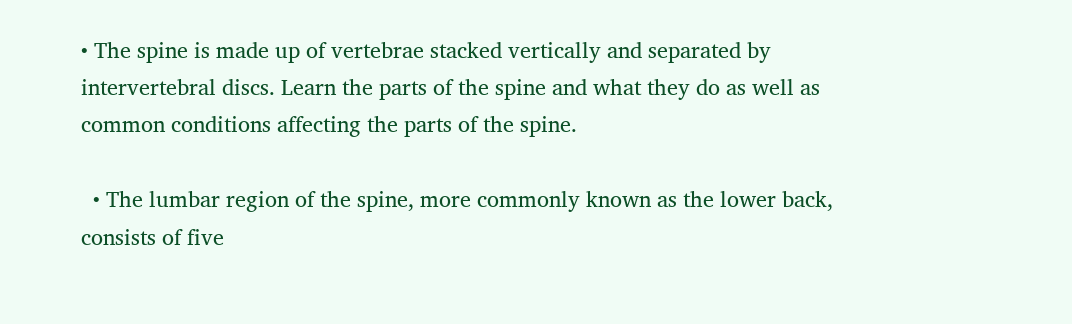• The spine is made up of vertebrae stacked vertically and separated by intervertebral discs. Learn the parts of the spine and what they do as well as common conditions affecting the parts of the spine.

  • The lumbar region of the spine, more commonly known as the lower back, consists of five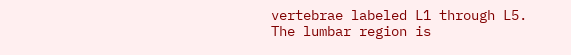vertebrae labeled L1 through L5. The lumbar region is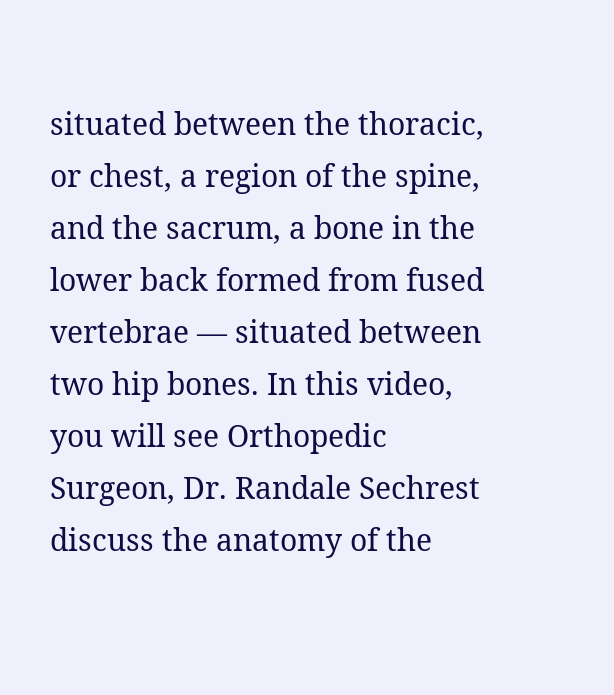situated between the thoracic, or chest, a region of the spine, and the sacrum, a bone in the lower back formed from fused vertebrae — situated between two hip bones. In this video, you will see Orthopedic Surgeon, Dr. Randale Sechrest discuss the anatomy of the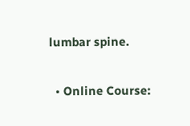lumbar spine.

  • Online Course: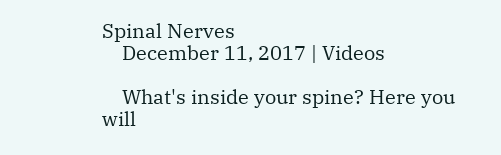Spinal Nerves
    December 11, 2017 | Videos

    What's inside your spine? Here you will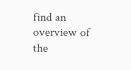find an overview of the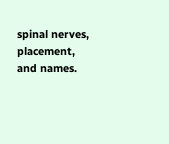spinal nerves, placement, and names.